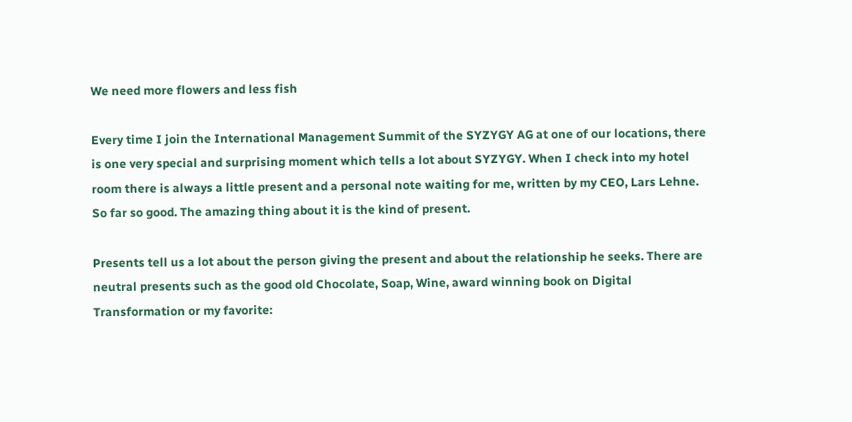We need more flowers and less fish

Every time I join the International Management Summit of the SYZYGY AG at one of our locations, there is one very special and surprising moment which tells a lot about SYZYGY. When I check into my hotel room there is always a little present and a personal note waiting for me, written by my CEO, Lars Lehne. So far so good. The amazing thing about it is the kind of present.

Presents tell us a lot about the person giving the present and about the relationship he seeks. There are neutral presents such as the good old Chocolate, Soap, Wine, award winning book on Digital Transformation or my favorite: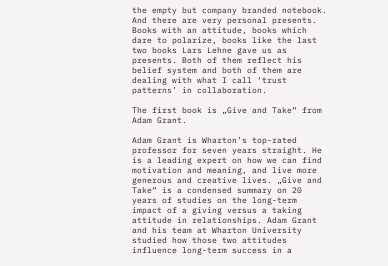the empty but company branded notebook. And there are very personal presents. Books with an attitude, books which dare to polarize, books like the last two books Lars Lehne gave us as presents. Both of them reflect his belief system and both of them are dealing with what I call ‘trust patterns’ in collaboration.

The first book is „Give and Take“ from Adam Grant.

Adam Grant is Wharton’s top-rated professor for seven years straight. He is a leading expert on how we can find motivation and meaning, and live more generous and creative lives. „Give and Take“ is a condensed summary on 20 years of studies on the long-term impact of a giving versus a taking attitude in relationships. Adam Grant and his team at Wharton University studied how those two attitudes influence long-term success in a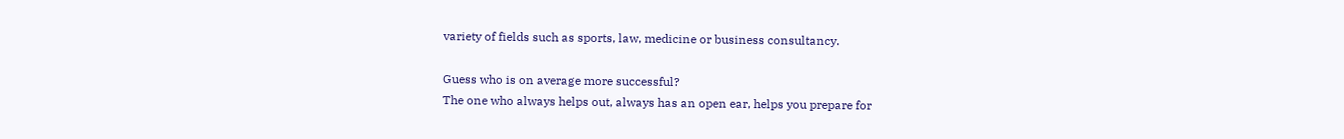variety of fields such as sports, law, medicine or business consultancy.

Guess who is on average more successful?
The one who always helps out, always has an open ear, helps you prepare for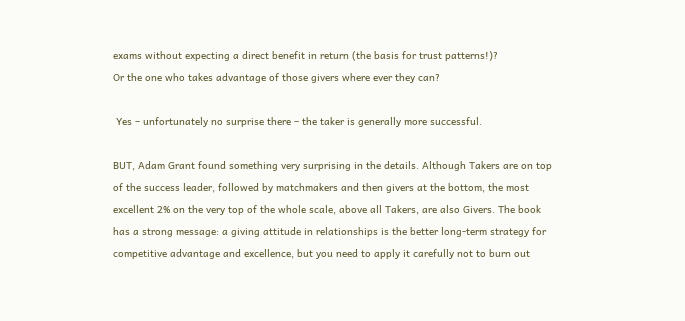exams without expecting a direct benefit in return (the basis for trust patterns!)?
Or the one who takes advantage of those givers where ever they can?

 Yes – unfortunately no surprise there – the taker is generally more successful.

BUT, Adam Grant found something very surprising in the details. Although Takers are on top of the success leader, followed by matchmakers and then givers at the bottom, the most excellent 2% on the very top of the whole scale, above all Takers, are also Givers. The book has a strong message: a giving attitude in relationships is the better long-term strategy for competitive advantage and excellence, but you need to apply it carefully not to burn out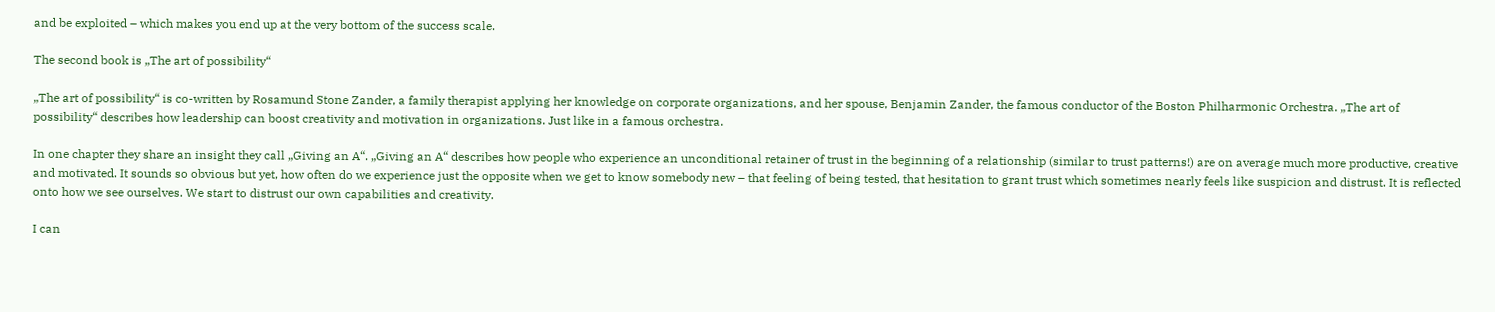and be exploited – which makes you end up at the very bottom of the success scale.

The second book is „The art of possibility“

„The art of possibility“ is co-written by Rosamund Stone Zander, a family therapist applying her knowledge on corporate organizations, and her spouse, Benjamin Zander, the famous conductor of the Boston Philharmonic Orchestra. „The art of possibility“ describes how leadership can boost creativity and motivation in organizations. Just like in a famous orchestra.

In one chapter they share an insight they call „Giving an A“. „Giving an A“ describes how people who experience an unconditional retainer of trust in the beginning of a relationship (similar to trust patterns!) are on average much more productive, creative and motivated. It sounds so obvious but yet, how often do we experience just the opposite when we get to know somebody new – that feeling of being tested, that hesitation to grant trust which sometimes nearly feels like suspicion and distrust. It is reflected onto how we see ourselves. We start to distrust our own capabilities and creativity.

I can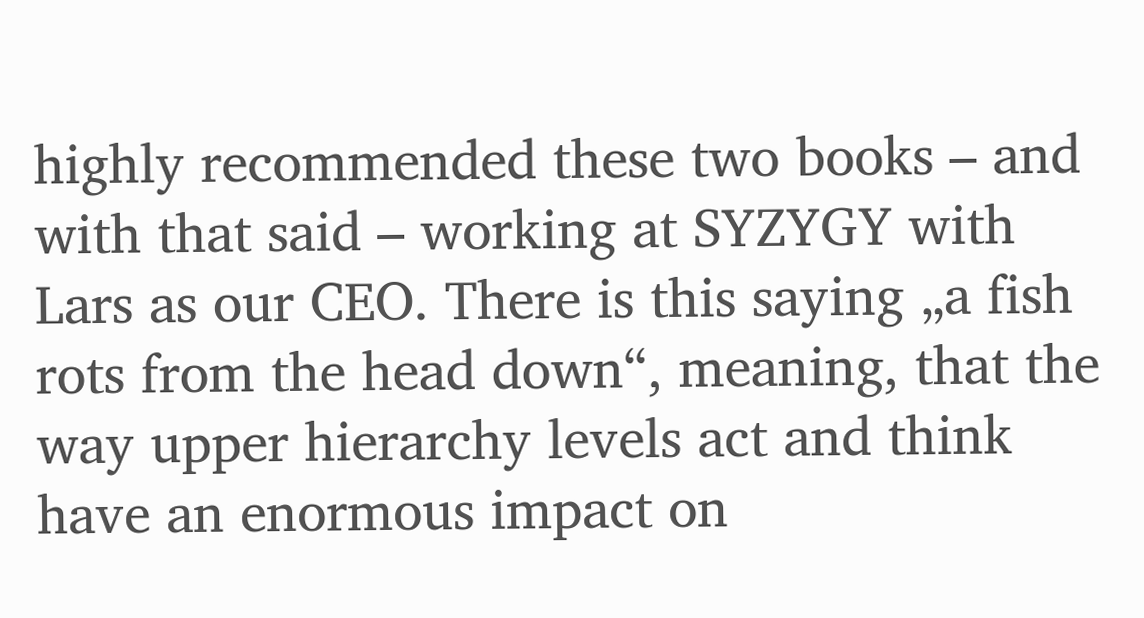highly recommended these two books – and with that said – working at SYZYGY with Lars as our CEO. There is this saying „a fish rots from the head down“, meaning, that the way upper hierarchy levels act and think have an enormous impact on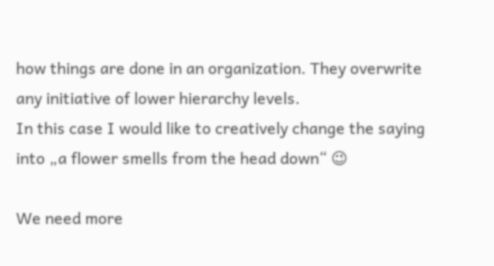how things are done in an organization. They overwrite any initiative of lower hierarchy levels.
In this case I would like to creatively change the saying into „a flower smells from the head down“ 😉

We need more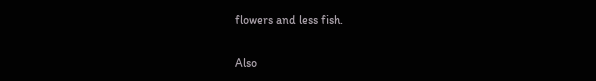flowers and less fish.

Also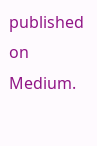published on Medium.